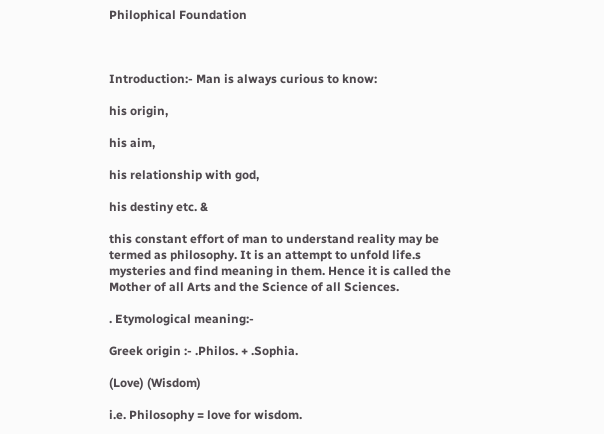Philophical Foundation



Introduction:- Man is always curious to know:

his origin,

his aim,

his relationship with god,

his destiny etc. &

this constant effort of man to understand reality may be termed as philosophy. It is an attempt to unfold life.s mysteries and find meaning in them. Hence it is called the Mother of all Arts and the Science of all Sciences.

. Etymological meaning:-

Greek origin :- .Philos. + .Sophia.

(Love) (Wisdom)

i.e. Philosophy = love for wisdom.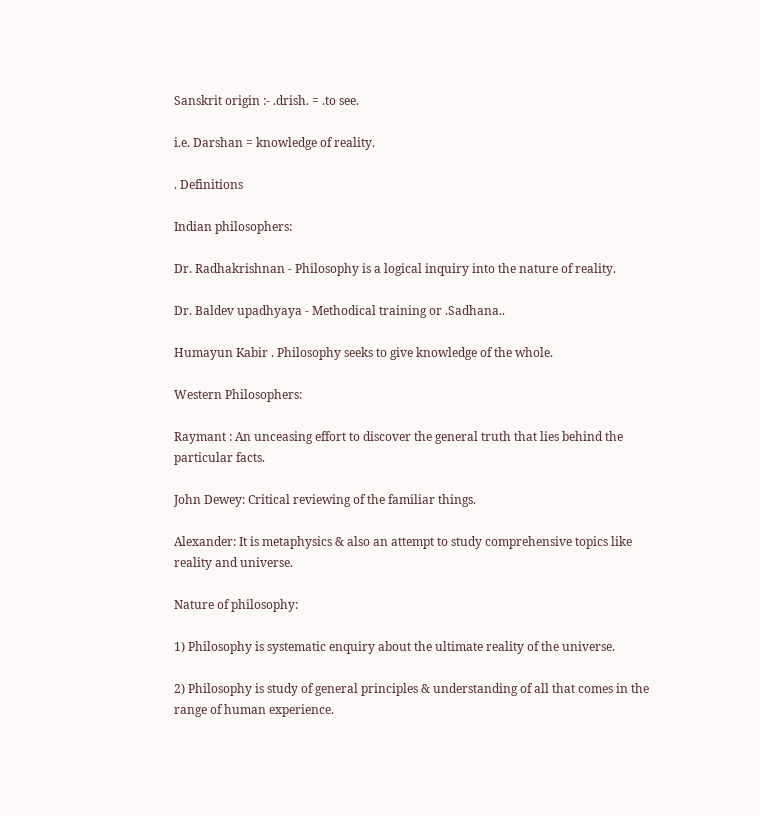Sanskrit origin :- .drish. = .to see.

i.e. Darshan = knowledge of reality.

. Definitions

Indian philosophers:

Dr. Radhakrishnan - Philosophy is a logical inquiry into the nature of reality.

Dr. Baldev upadhyaya - Methodical training or .Sadhana..

Humayun Kabir . Philosophy seeks to give knowledge of the whole.

Western Philosophers:

Raymant : An unceasing effort to discover the general truth that lies behind the particular facts.

John Dewey: Critical reviewing of the familiar things.

Alexander: It is metaphysics & also an attempt to study comprehensive topics like reality and universe.

Nature of philosophy:

1) Philosophy is systematic enquiry about the ultimate reality of the universe.

2) Philosophy is study of general principles & understanding of all that comes in the range of human experience.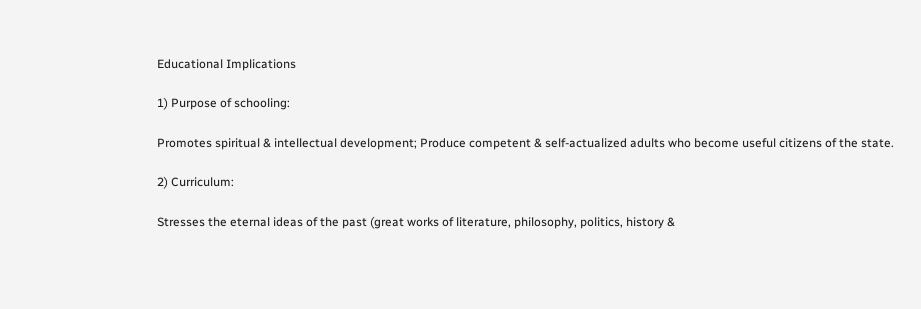Educational Implications

1) Purpose of schooling:

Promotes spiritual & intellectual development; Produce competent & self-actualized adults who become useful citizens of the state.

2) Curriculum:

Stresses the eternal ideas of the past (great works of literature, philosophy, politics, history &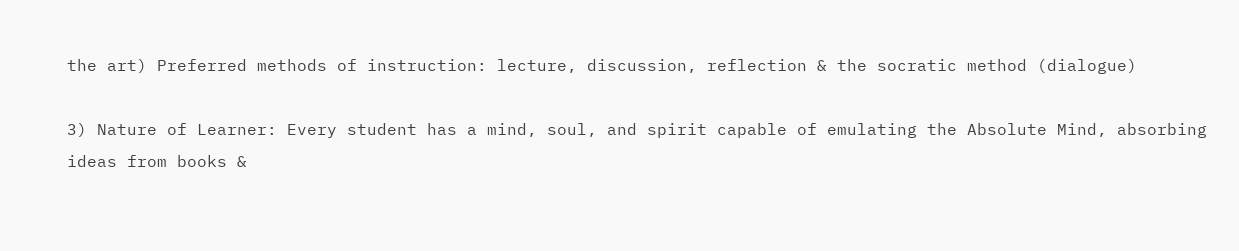the art) Preferred methods of instruction: lecture, discussion, reflection & the socratic method (dialogue)

3) Nature of Learner: Every student has a mind, soul, and spirit capable of emulating the Absolute Mind, absorbing ideas from books &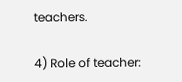teachers.

4) Role of teacher: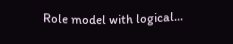Role model with logical...